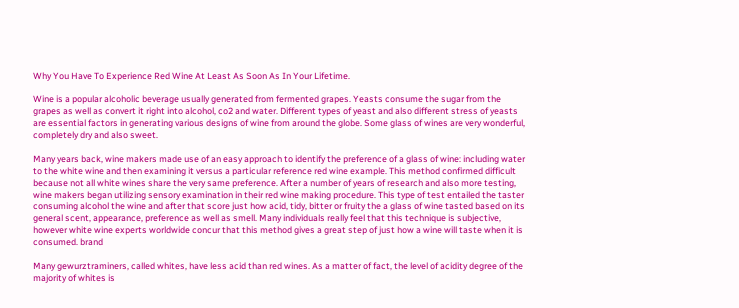Why You Have To Experience Red Wine At Least As Soon As In Your Lifetime.

Wine is a popular alcoholic beverage usually generated from fermented grapes. Yeasts consume the sugar from the grapes as well as convert it right into alcohol, co2 and water. Different types of yeast and also different stress of yeasts are essential factors in generating various designs of wine from around the globe. Some glass of wines are very wonderful, completely dry and also sweet.

Many years back, wine makers made use of an easy approach to identify the preference of a glass of wine: including water to the white wine and then examining it versus a particular reference red wine example. This method confirmed difficult because not all white wines share the very same preference. After a number of years of research and also more testing, wine makers began utilizing sensory examination in their red wine making procedure. This type of test entailed the taster consuming alcohol the wine and after that score just how acid, tidy, bitter or fruity the a glass of wine tasted based on its general scent, appearance, preference as well as smell. Many individuals really feel that this technique is subjective, however white wine experts worldwide concur that this method gives a great step of just how a wine will taste when it is consumed. brand

Many gewurztraminers, called whites, have less acid than red wines. As a matter of fact, the level of acidity degree of the majority of whites is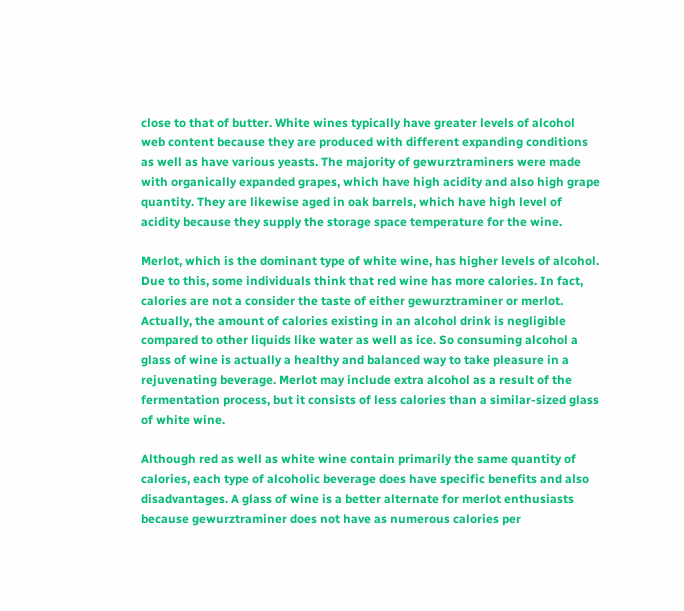close to that of butter. White wines typically have greater levels of alcohol web content because they are produced with different expanding conditions as well as have various yeasts. The majority of gewurztraminers were made with organically expanded grapes, which have high acidity and also high grape quantity. They are likewise aged in oak barrels, which have high level of acidity because they supply the storage space temperature for the wine.

Merlot, which is the dominant type of white wine, has higher levels of alcohol. Due to this, some individuals think that red wine has more calories. In fact, calories are not a consider the taste of either gewurztraminer or merlot. Actually, the amount of calories existing in an alcohol drink is negligible compared to other liquids like water as well as ice. So consuming alcohol a glass of wine is actually a healthy and balanced way to take pleasure in a rejuvenating beverage. Merlot may include extra alcohol as a result of the fermentation process, but it consists of less calories than a similar-sized glass of white wine.

Although red as well as white wine contain primarily the same quantity of calories, each type of alcoholic beverage does have specific benefits and also disadvantages. A glass of wine is a better alternate for merlot enthusiasts because gewurztraminer does not have as numerous calories per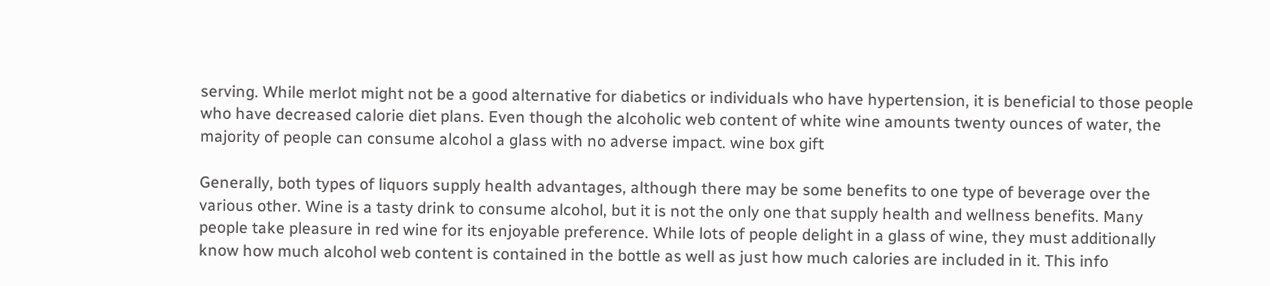serving. While merlot might not be a good alternative for diabetics or individuals who have hypertension, it is beneficial to those people who have decreased calorie diet plans. Even though the alcoholic web content of white wine amounts twenty ounces of water, the majority of people can consume alcohol a glass with no adverse impact. wine box gift

Generally, both types of liquors supply health advantages, although there may be some benefits to one type of beverage over the various other. Wine is a tasty drink to consume alcohol, but it is not the only one that supply health and wellness benefits. Many people take pleasure in red wine for its enjoyable preference. While lots of people delight in a glass of wine, they must additionally know how much alcohol web content is contained in the bottle as well as just how much calories are included in it. This info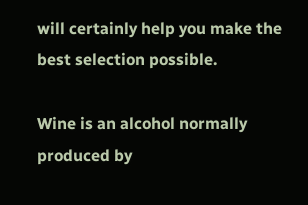will certainly help you make the best selection possible.

Wine is an alcohol normally produced by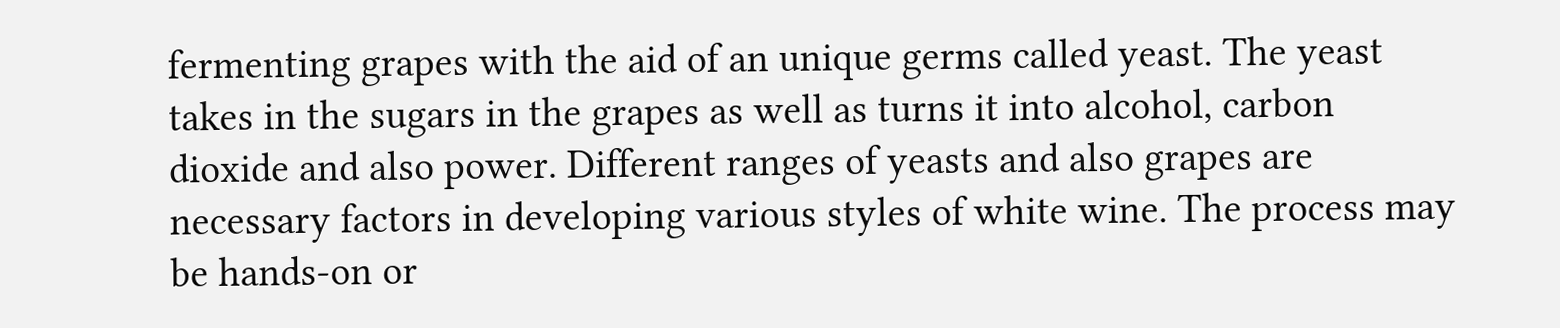fermenting grapes with the aid of an unique germs called yeast. The yeast takes in the sugars in the grapes as well as turns it into alcohol, carbon dioxide and also power. Different ranges of yeasts and also grapes are necessary factors in developing various styles of white wine. The process may be hands-on or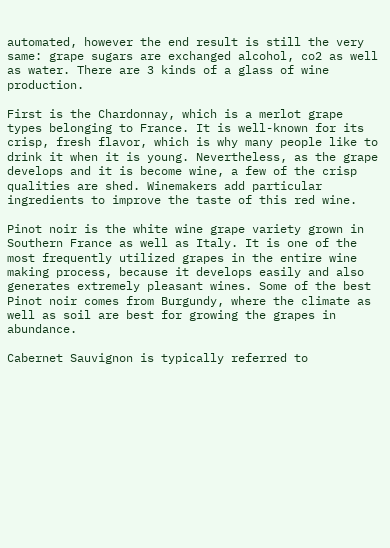automated, however the end result is still the very same: grape sugars are exchanged alcohol, co2 as well as water. There are 3 kinds of a glass of wine production.

First is the Chardonnay, which is a merlot grape types belonging to France. It is well-known for its crisp, fresh flavor, which is why many people like to drink it when it is young. Nevertheless, as the grape develops and it is become wine, a few of the crisp qualities are shed. Winemakers add particular ingredients to improve the taste of this red wine.

Pinot noir is the white wine grape variety grown in Southern France as well as Italy. It is one of the most frequently utilized grapes in the entire wine making process, because it develops easily and also generates extremely pleasant wines. Some of the best Pinot noir comes from Burgundy, where the climate as well as soil are best for growing the grapes in abundance.

Cabernet Sauvignon is typically referred to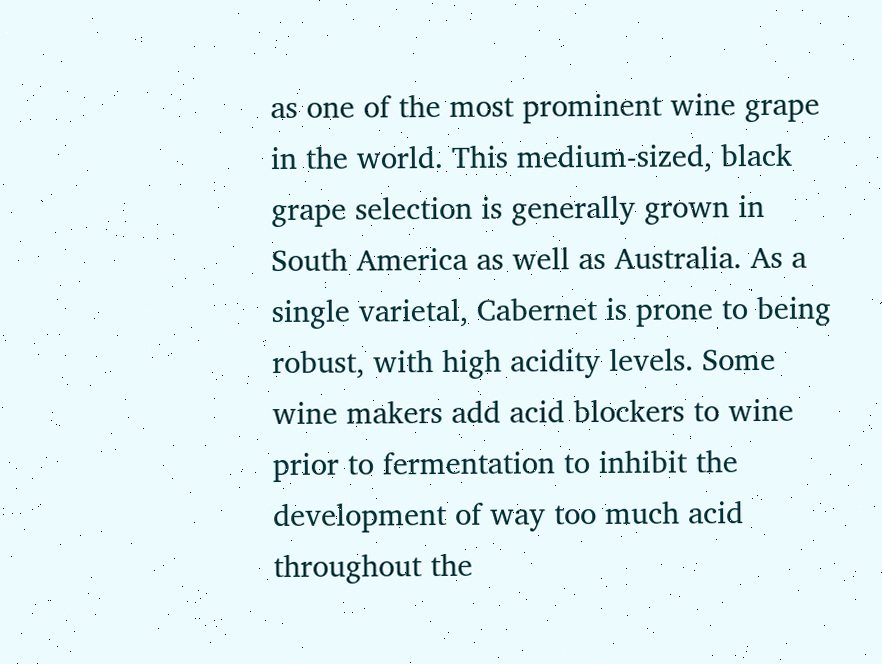as one of the most prominent wine grape in the world. This medium-sized, black grape selection is generally grown in South America as well as Australia. As a single varietal, Cabernet is prone to being robust, with high acidity levels. Some wine makers add acid blockers to wine prior to fermentation to inhibit the development of way too much acid throughout the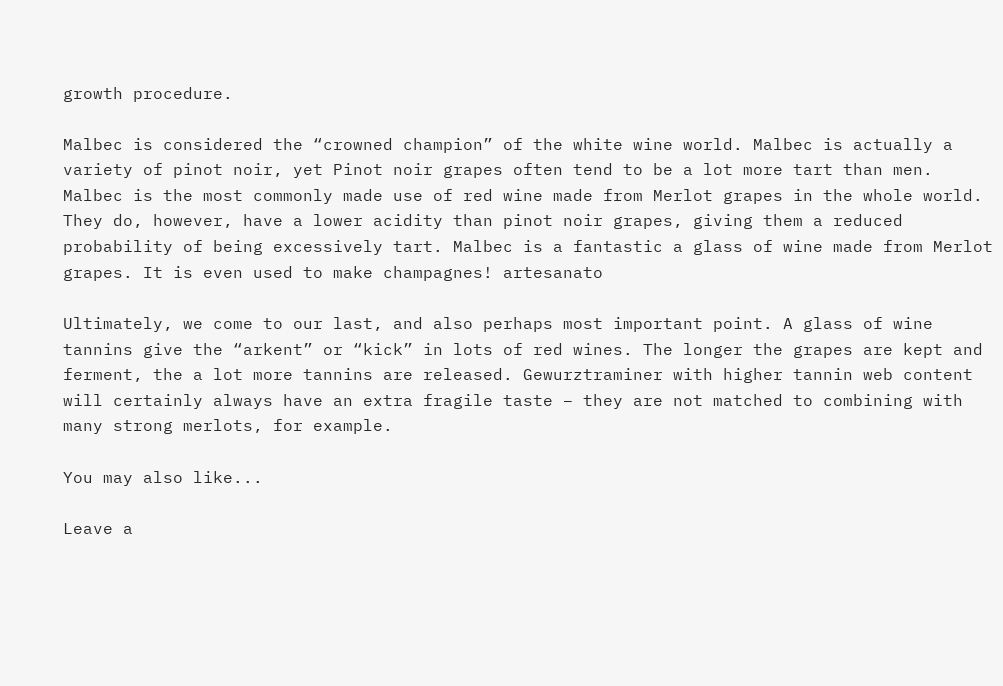growth procedure.

Malbec is considered the “crowned champion” of the white wine world. Malbec is actually a variety of pinot noir, yet Pinot noir grapes often tend to be a lot more tart than men. Malbec is the most commonly made use of red wine made from Merlot grapes in the whole world. They do, however, have a lower acidity than pinot noir grapes, giving them a reduced probability of being excessively tart. Malbec is a fantastic a glass of wine made from Merlot grapes. It is even used to make champagnes! artesanato

Ultimately, we come to our last, and also perhaps most important point. A glass of wine tannins give the “arkent” or “kick” in lots of red wines. The longer the grapes are kept and ferment, the a lot more tannins are released. Gewurztraminer with higher tannin web content will certainly always have an extra fragile taste – they are not matched to combining with many strong merlots, for example.

You may also like...

Leave a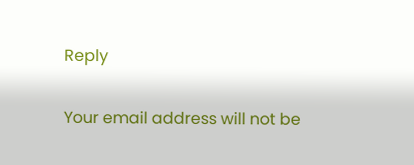Reply

Your email address will not be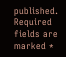published. Required fields are marked *